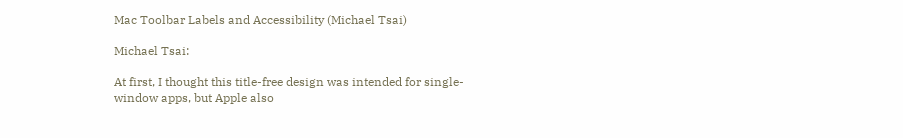Mac Toolbar Labels and Accessibility (Michael Tsai)

Michael Tsai:

At first, I thought this title-free design was intended for single-window apps, but Apple also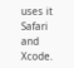uses it Safari and Xcode.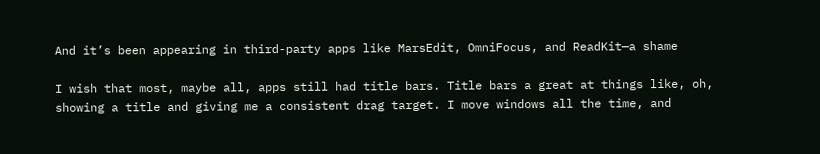And it’s been appearing in third-party apps like MarsEdit, OmniFocus, and ReadKit—a shame

I wish that most, maybe all, apps still had title bars. Title bars a great at things like, oh, showing a title and giving me a consistent drag target. I move windows all the time, and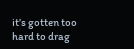it’s gotten too hard to drag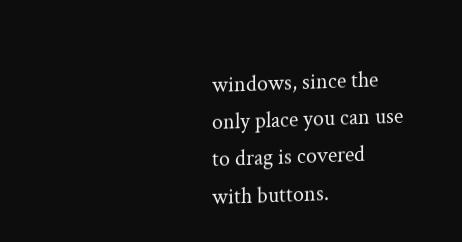windows, since the only place you can use to drag is covered with buttons.